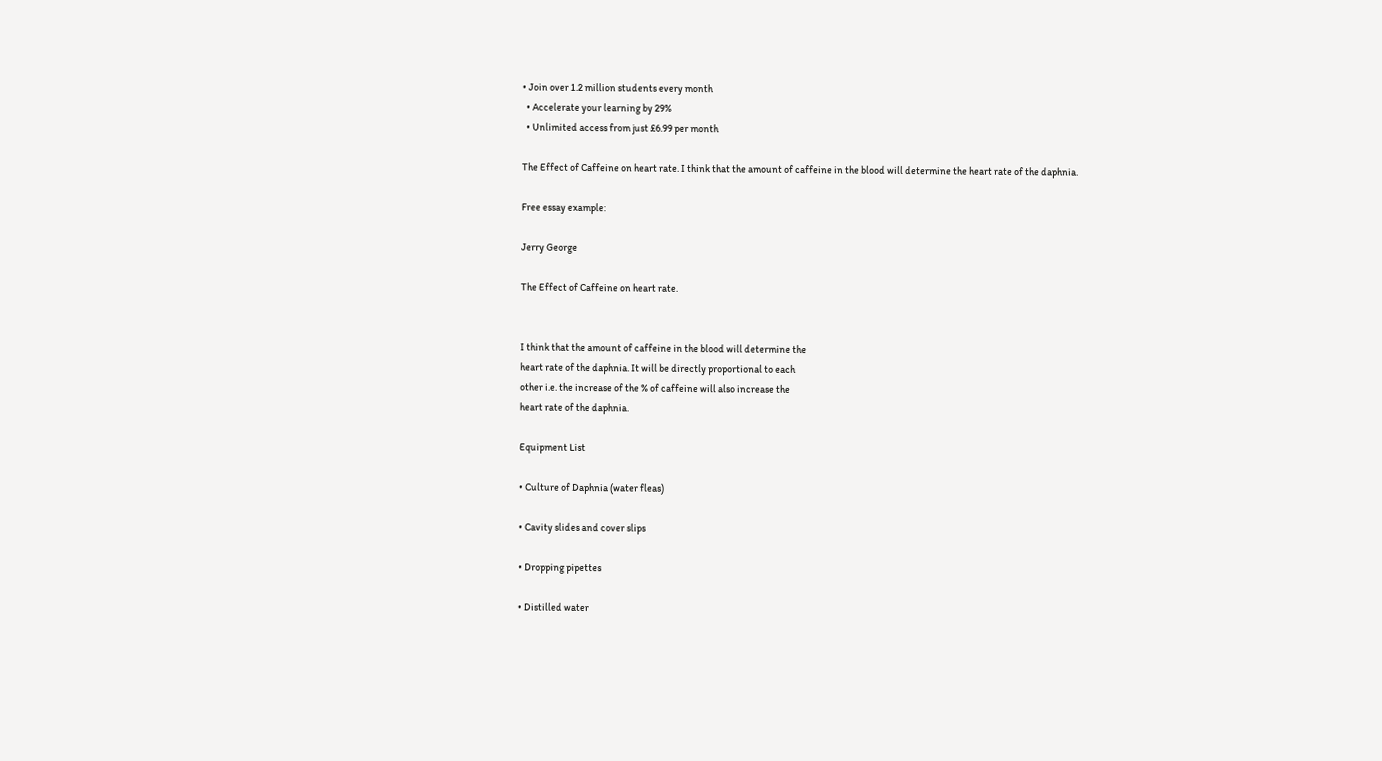• Join over 1.2 million students every month
  • Accelerate your learning by 29%
  • Unlimited access from just £6.99 per month

The Effect of Caffeine on heart rate. I think that the amount of caffeine in the blood will determine the heart rate of the daphnia.

Free essay example:

Jerry George

The Effect of Caffeine on heart rate.


I think that the amount of caffeine in the blood will determine the
heart rate of the daphnia. It will be directly proportional to each
other i.e. the increase of the % of caffeine will also increase the
heart rate of the daphnia.

Equipment List

• Culture of Daphnia (water fleas)

• Cavity slides and cover slips

• Dropping pipettes

• Distilled water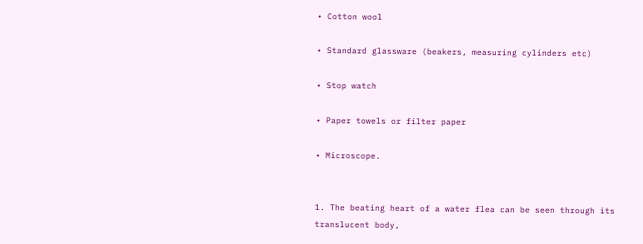• Cotton wool

• Standard glassware (beakers, measuring cylinders etc)

• Stop watch

• Paper towels or filter paper

• Microscope.


1. The beating heart of a water flea can be seen through its
translucent body,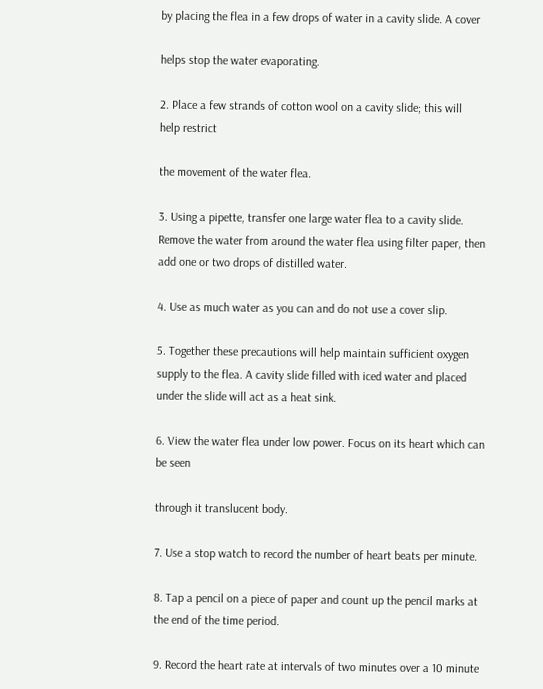by placing the flea in a few drops of water in a cavity slide. A cover

helps stop the water evaporating.

2. Place a few strands of cotton wool on a cavity slide; this will
help restrict

the movement of the water flea.

3. Using a pipette, transfer one large water flea to a cavity slide.
Remove the water from around the water flea using filter paper, then
add one or two drops of distilled water.

4. Use as much water as you can and do not use a cover slip.

5. Together these precautions will help maintain sufficient oxygen
supply to the flea. A cavity slide filled with iced water and placed
under the slide will act as a heat sink.

6. View the water flea under low power. Focus on its heart which can
be seen

through it translucent body.

7. Use a stop watch to record the number of heart beats per minute.

8. Tap a pencil on a piece of paper and count up the pencil marks at
the end of the time period.

9. Record the heart rate at intervals of two minutes over a 10 minute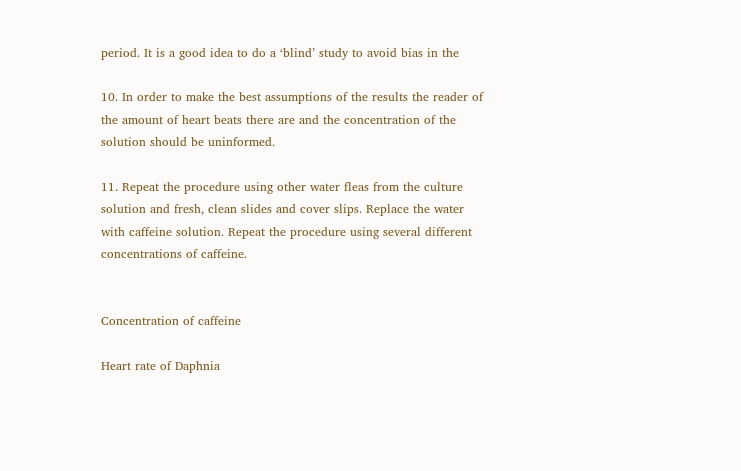period. It is a good idea to do a ‘blind’ study to avoid bias in the

10. In order to make the best assumptions of the results the reader of
the amount of heart beats there are and the concentration of the
solution should be uninformed.

11. Repeat the procedure using other water fleas from the culture
solution and fresh, clean slides and cover slips. Replace the water
with caffeine solution. Repeat the procedure using several different
concentrations of caffeine.


Concentration of caffeine

Heart rate of Daphnia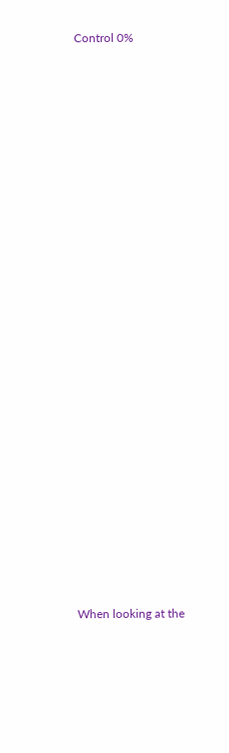Control 0%































When looking at the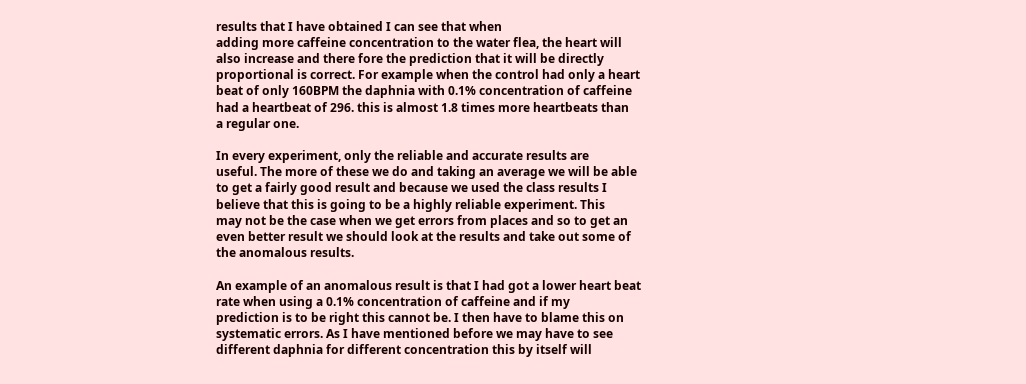results that I have obtained I can see that when
adding more caffeine concentration to the water flea, the heart will
also increase and there fore the prediction that it will be directly
proportional is correct. For example when the control had only a heart
beat of only 160BPM the daphnia with 0.1% concentration of caffeine
had a heartbeat of 296. this is almost 1.8 times more heartbeats than
a regular one.

In every experiment, only the reliable and accurate results are
useful. The more of these we do and taking an average we will be able
to get a fairly good result and because we used the class results I
believe that this is going to be a highly reliable experiment. This
may not be the case when we get errors from places and so to get an
even better result we should look at the results and take out some of
the anomalous results.

An example of an anomalous result is that I had got a lower heart beat
rate when using a 0.1% concentration of caffeine and if my
prediction is to be right this cannot be. I then have to blame this on
systematic errors. As I have mentioned before we may have to see
different daphnia for different concentration this by itself will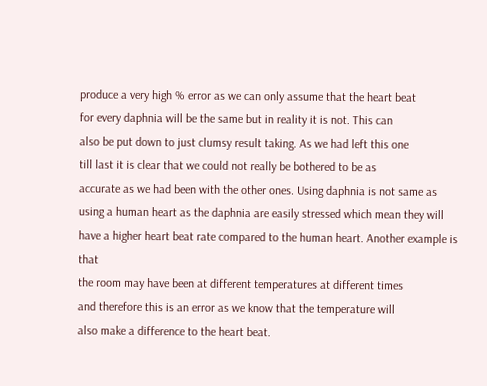produce a very high % error as we can only assume that the heart beat
for every daphnia will be the same but in reality it is not. This can
also be put down to just clumsy result taking. As we had left this one
till last it is clear that we could not really be bothered to be as
accurate as we had been with the other ones. Using daphnia is not same as using a human heart as the daphnia are easily stressed which mean they will have a higher heart beat rate compared to the human heart. Another example is that
the room may have been at different temperatures at different times
and therefore this is an error as we know that the temperature will
also make a difference to the heart beat.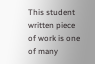This student written piece of work is one of many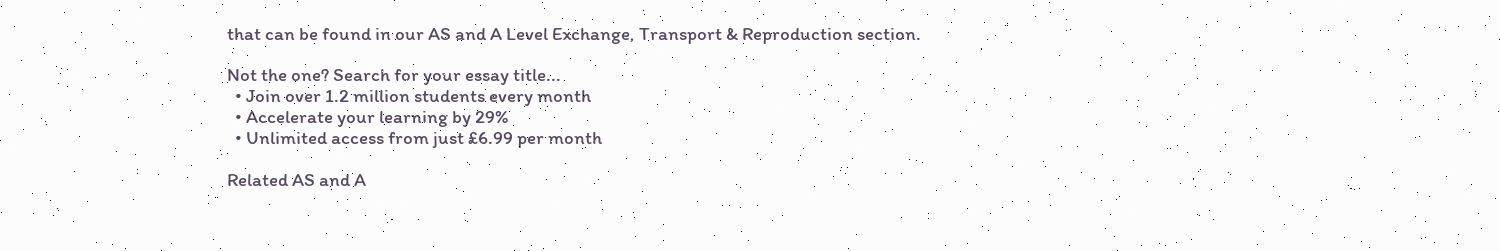that can be found in our AS and A Level Exchange, Transport & Reproduction section.

Not the one? Search for your essay title...
  • Join over 1.2 million students every month
  • Accelerate your learning by 29%
  • Unlimited access from just £6.99 per month

Related AS and A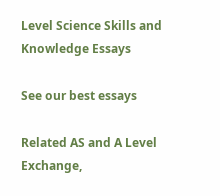Level Science Skills and Knowledge Essays

See our best essays

Related AS and A Level Exchange,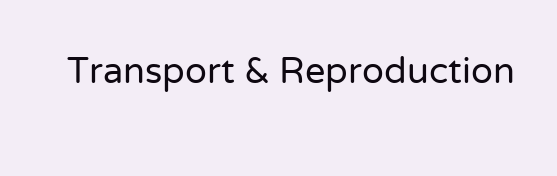Transport & Reproduction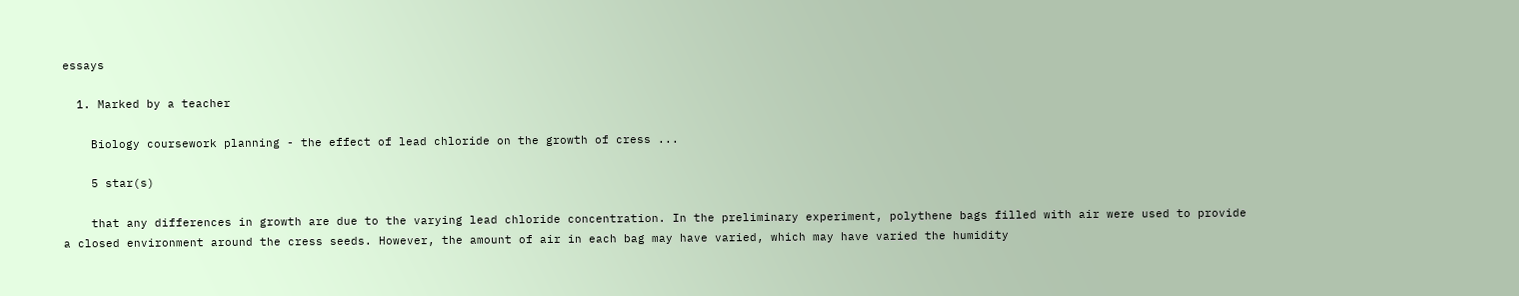essays

  1. Marked by a teacher

    Biology coursework planning - the effect of lead chloride on the growth of cress ...

    5 star(s)

    that any differences in growth are due to the varying lead chloride concentration. In the preliminary experiment, polythene bags filled with air were used to provide a closed environment around the cress seeds. However, the amount of air in each bag may have varied, which may have varied the humidity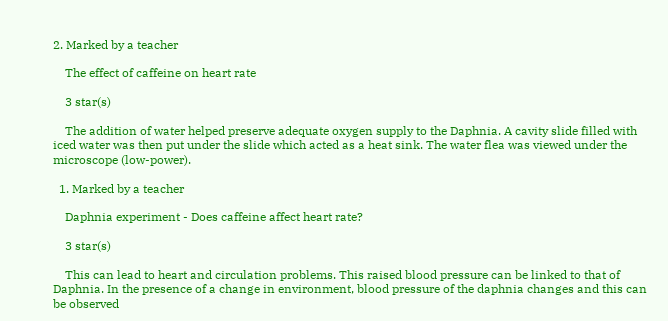2. Marked by a teacher

    The effect of caffeine on heart rate

    3 star(s)

    The addition of water helped preserve adequate oxygen supply to the Daphnia. A cavity slide filled with iced water was then put under the slide which acted as a heat sink. The water flea was viewed under the microscope (low-power).

  1. Marked by a teacher

    Daphnia experiment - Does caffeine affect heart rate?

    3 star(s)

    This can lead to heart and circulation problems. This raised blood pressure can be linked to that of Daphnia. In the presence of a change in environment, blood pressure of the daphnia changes and this can be observed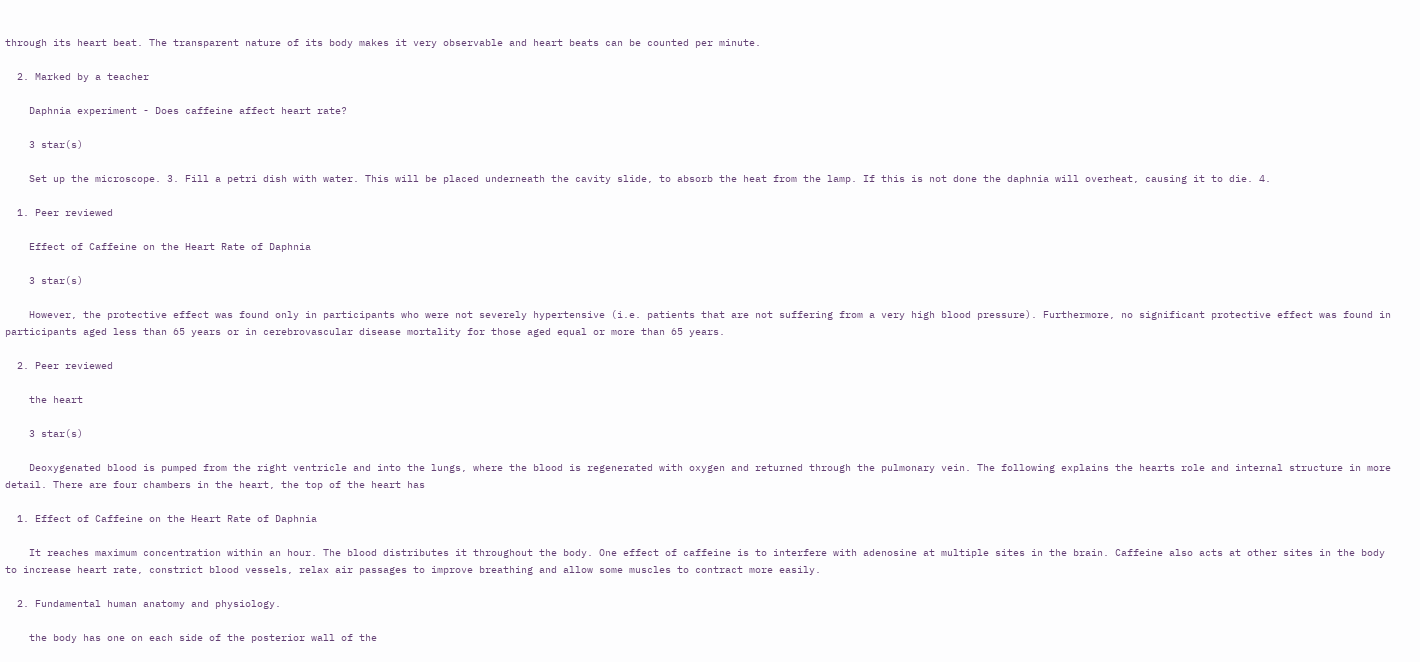through its heart beat. The transparent nature of its body makes it very observable and heart beats can be counted per minute.

  2. Marked by a teacher

    Daphnia experiment - Does caffeine affect heart rate?

    3 star(s)

    Set up the microscope. 3. Fill a petri dish with water. This will be placed underneath the cavity slide, to absorb the heat from the lamp. If this is not done the daphnia will overheat, causing it to die. 4.

  1. Peer reviewed

    Effect of Caffeine on the Heart Rate of Daphnia

    3 star(s)

    However, the protective effect was found only in participants who were not severely hypertensive (i.e. patients that are not suffering from a very high blood pressure). Furthermore, no significant protective effect was found in participants aged less than 65 years or in cerebrovascular disease mortality for those aged equal or more than 65 years.

  2. Peer reviewed

    the heart

    3 star(s)

    Deoxygenated blood is pumped from the right ventricle and into the lungs, where the blood is regenerated with oxygen and returned through the pulmonary vein. The following explains the hearts role and internal structure in more detail. There are four chambers in the heart, the top of the heart has

  1. Effect of Caffeine on the Heart Rate of Daphnia

    It reaches maximum concentration within an hour. The blood distributes it throughout the body. One effect of caffeine is to interfere with adenosine at multiple sites in the brain. Caffeine also acts at other sites in the body to increase heart rate, constrict blood vessels, relax air passages to improve breathing and allow some muscles to contract more easily.

  2. Fundamental human anatomy and physiology.

    the body has one on each side of the posterior wall of the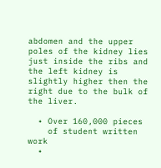abdomen and the upper poles of the kidney lies just inside the ribs and the left kidney is slightly higher then the right due to the bulk of the liver.

  • Over 160,000 pieces
    of student written work
  •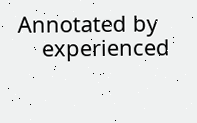Annotated by
    experienced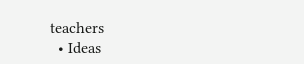teachers
  • Ideas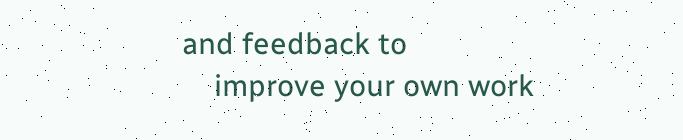and feedback to
    improve your own work